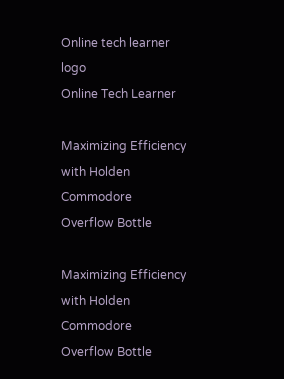Online tech learner logo
Online Tech Learner

Maximizing Efficiency with Holden Commodore Overflow Bottle

Maximizing Efficiency with Holden Commodore Overflow Bottle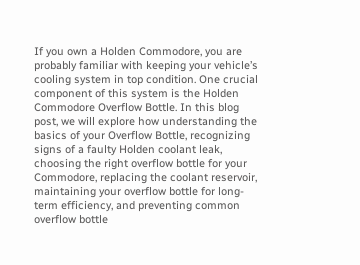If you own a Holden Commodore, you are probably familiar with keeping your vehicle’s cooling system in top condition. One crucial component of this system is the Holden Commodore Overflow Bottle. In this blog post, we will explore how understanding the basics of your Overflow Bottle, recognizing signs of a faulty Holden coolant leak, choosing the right overflow bottle for your Commodore, replacing the coolant reservoir, maintaining your overflow bottle for long-term efficiency, and preventing common overflow bottle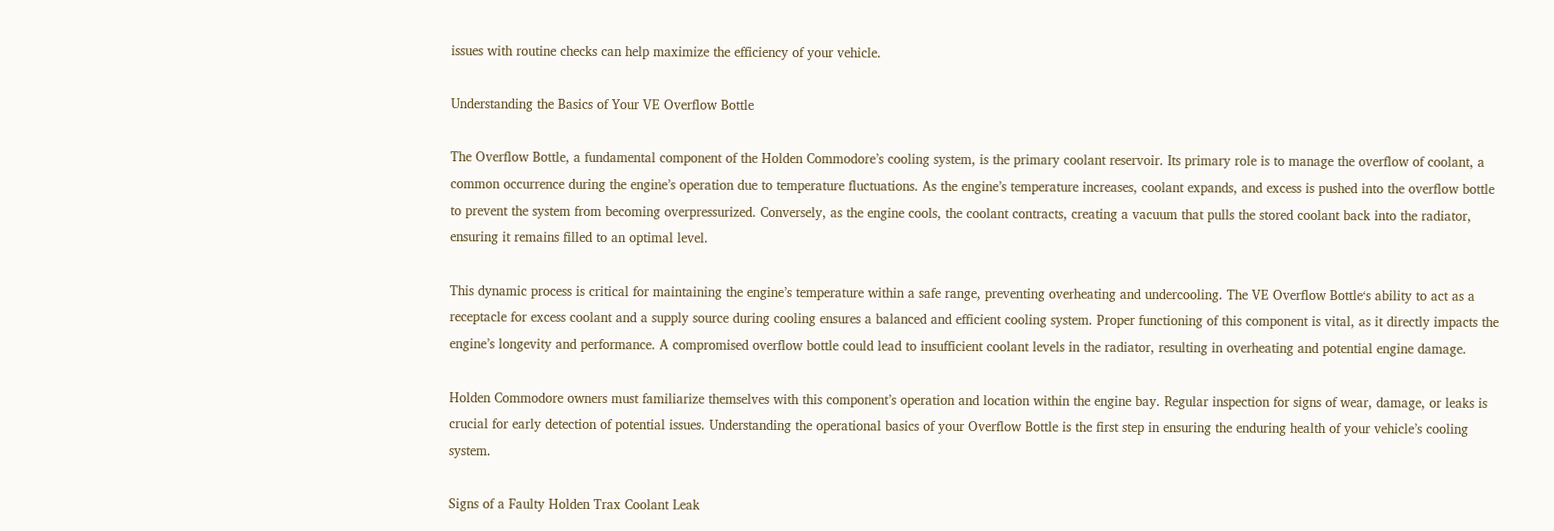issues with routine checks can help maximize the efficiency of your vehicle.

Understanding the Basics of Your VE Overflow Bottle

The Overflow Bottle, a fundamental component of the Holden Commodore’s cooling system, is the primary coolant reservoir. Its primary role is to manage the overflow of coolant, a common occurrence during the engine’s operation due to temperature fluctuations. As the engine’s temperature increases, coolant expands, and excess is pushed into the overflow bottle to prevent the system from becoming overpressurized. Conversely, as the engine cools, the coolant contracts, creating a vacuum that pulls the stored coolant back into the radiator, ensuring it remains filled to an optimal level.

This dynamic process is critical for maintaining the engine’s temperature within a safe range, preventing overheating and undercooling. The VE Overflow Bottle‘s ability to act as a receptacle for excess coolant and a supply source during cooling ensures a balanced and efficient cooling system. Proper functioning of this component is vital, as it directly impacts the engine’s longevity and performance. A compromised overflow bottle could lead to insufficient coolant levels in the radiator, resulting in overheating and potential engine damage.

Holden Commodore owners must familiarize themselves with this component’s operation and location within the engine bay. Regular inspection for signs of wear, damage, or leaks is crucial for early detection of potential issues. Understanding the operational basics of your Overflow Bottle is the first step in ensuring the enduring health of your vehicle’s cooling system.

Signs of a Faulty Holden Trax Coolant Leak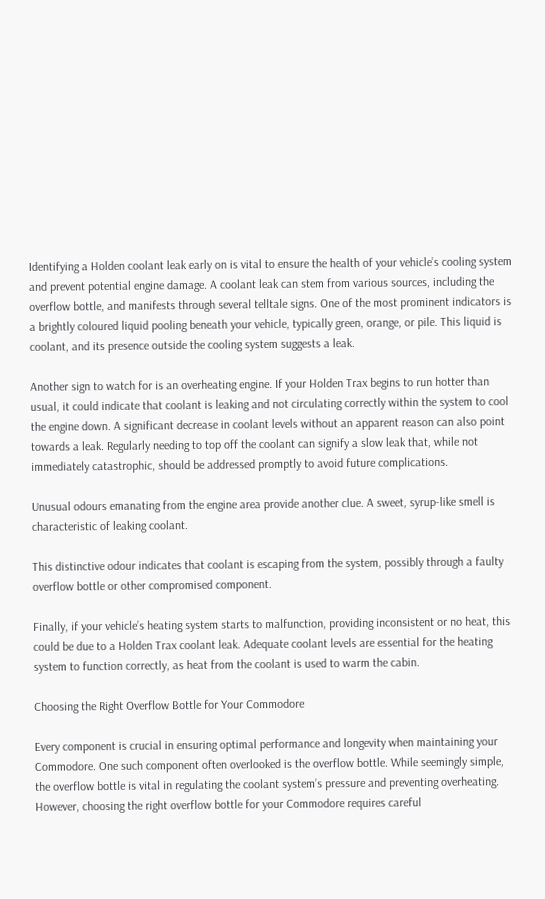Identifying a Holden coolant leak early on is vital to ensure the health of your vehicle’s cooling system and prevent potential engine damage. A coolant leak can stem from various sources, including the overflow bottle, and manifests through several telltale signs. One of the most prominent indicators is a brightly coloured liquid pooling beneath your vehicle, typically green, orange, or pile. This liquid is coolant, and its presence outside the cooling system suggests a leak.

Another sign to watch for is an overheating engine. If your Holden Trax begins to run hotter than usual, it could indicate that coolant is leaking and not circulating correctly within the system to cool the engine down. A significant decrease in coolant levels without an apparent reason can also point towards a leak. Regularly needing to top off the coolant can signify a slow leak that, while not immediately catastrophic, should be addressed promptly to avoid future complications.

Unusual odours emanating from the engine area provide another clue. A sweet, syrup-like smell is characteristic of leaking coolant.

This distinctive odour indicates that coolant is escaping from the system, possibly through a faulty overflow bottle or other compromised component.

Finally, if your vehicle’s heating system starts to malfunction, providing inconsistent or no heat, this could be due to a Holden Trax coolant leak. Adequate coolant levels are essential for the heating system to function correctly, as heat from the coolant is used to warm the cabin.

Choosing the Right Overflow Bottle for Your Commodore

Every component is crucial in ensuring optimal performance and longevity when maintaining your Commodore. One such component often overlooked is the overflow bottle. While seemingly simple, the overflow bottle is vital in regulating the coolant system’s pressure and preventing overheating. However, choosing the right overflow bottle for your Commodore requires careful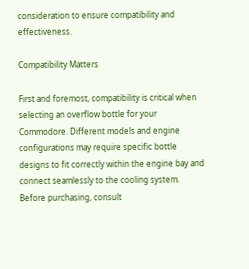consideration to ensure compatibility and effectiveness.

Compatibility Matters

First and foremost, compatibility is critical when selecting an overflow bottle for your Commodore. Different models and engine configurations may require specific bottle designs to fit correctly within the engine bay and connect seamlessly to the cooling system. Before purchasing, consult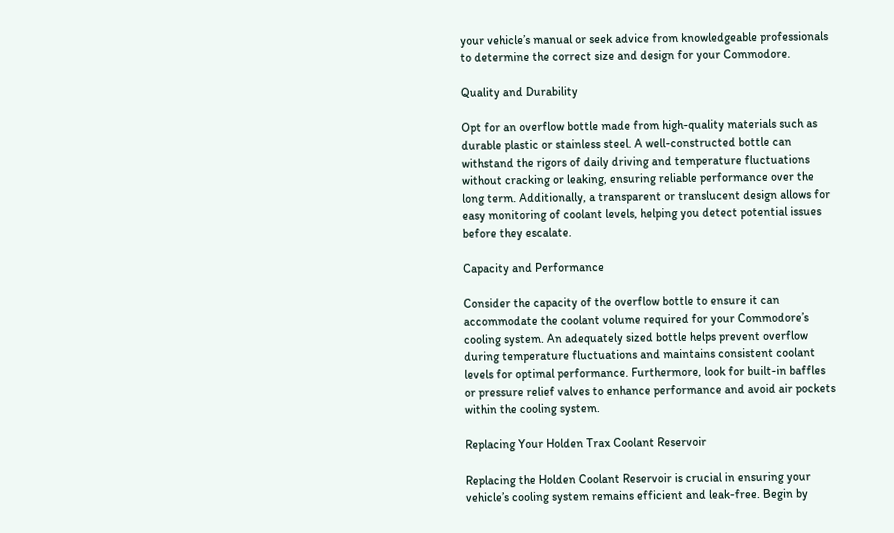your vehicle’s manual or seek advice from knowledgeable professionals to determine the correct size and design for your Commodore.

Quality and Durability

Opt for an overflow bottle made from high-quality materials such as durable plastic or stainless steel. A well-constructed bottle can withstand the rigors of daily driving and temperature fluctuations without cracking or leaking, ensuring reliable performance over the long term. Additionally, a transparent or translucent design allows for easy monitoring of coolant levels, helping you detect potential issues before they escalate.

Capacity and Performance

Consider the capacity of the overflow bottle to ensure it can accommodate the coolant volume required for your Commodore’s cooling system. An adequately sized bottle helps prevent overflow during temperature fluctuations and maintains consistent coolant levels for optimal performance. Furthermore, look for built-in baffles or pressure relief valves to enhance performance and avoid air pockets within the cooling system.

Replacing Your Holden Trax Coolant Reservoir

Replacing the Holden Coolant Reservoir is crucial in ensuring your vehicle’s cooling system remains efficient and leak-free. Begin by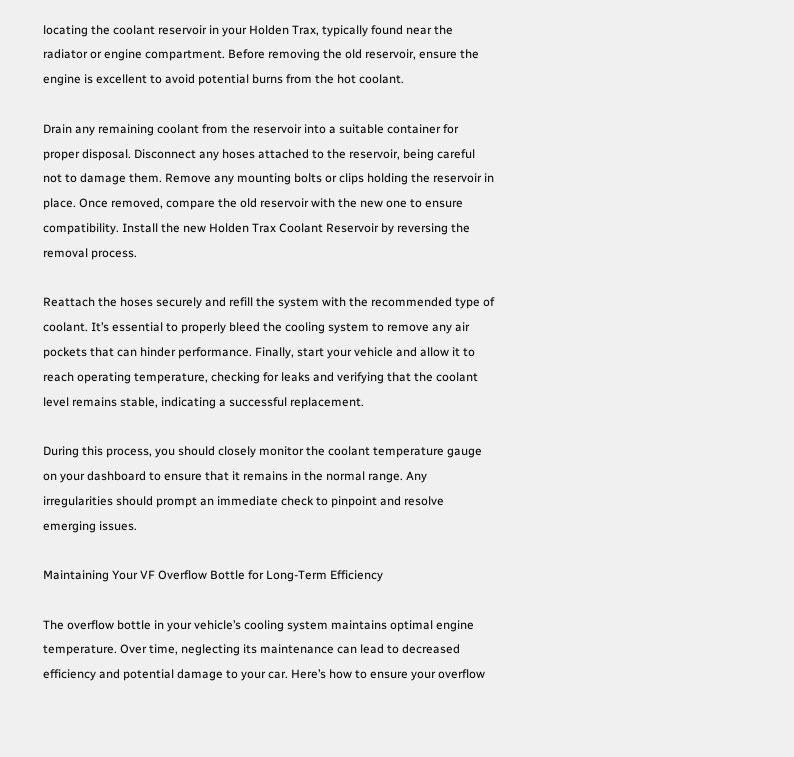locating the coolant reservoir in your Holden Trax, typically found near the radiator or engine compartment. Before removing the old reservoir, ensure the engine is excellent to avoid potential burns from the hot coolant.

Drain any remaining coolant from the reservoir into a suitable container for proper disposal. Disconnect any hoses attached to the reservoir, being careful not to damage them. Remove any mounting bolts or clips holding the reservoir in place. Once removed, compare the old reservoir with the new one to ensure compatibility. Install the new Holden Trax Coolant Reservoir by reversing the removal process.

Reattach the hoses securely and refill the system with the recommended type of coolant. It’s essential to properly bleed the cooling system to remove any air pockets that can hinder performance. Finally, start your vehicle and allow it to reach operating temperature, checking for leaks and verifying that the coolant level remains stable, indicating a successful replacement.

During this process, you should closely monitor the coolant temperature gauge on your dashboard to ensure that it remains in the normal range. Any irregularities should prompt an immediate check to pinpoint and resolve emerging issues.

Maintaining Your VF Overflow Bottle for Long-Term Efficiency

The overflow bottle in your vehicle’s cooling system maintains optimal engine temperature. Over time, neglecting its maintenance can lead to decreased efficiency and potential damage to your car. Here’s how to ensure your overflow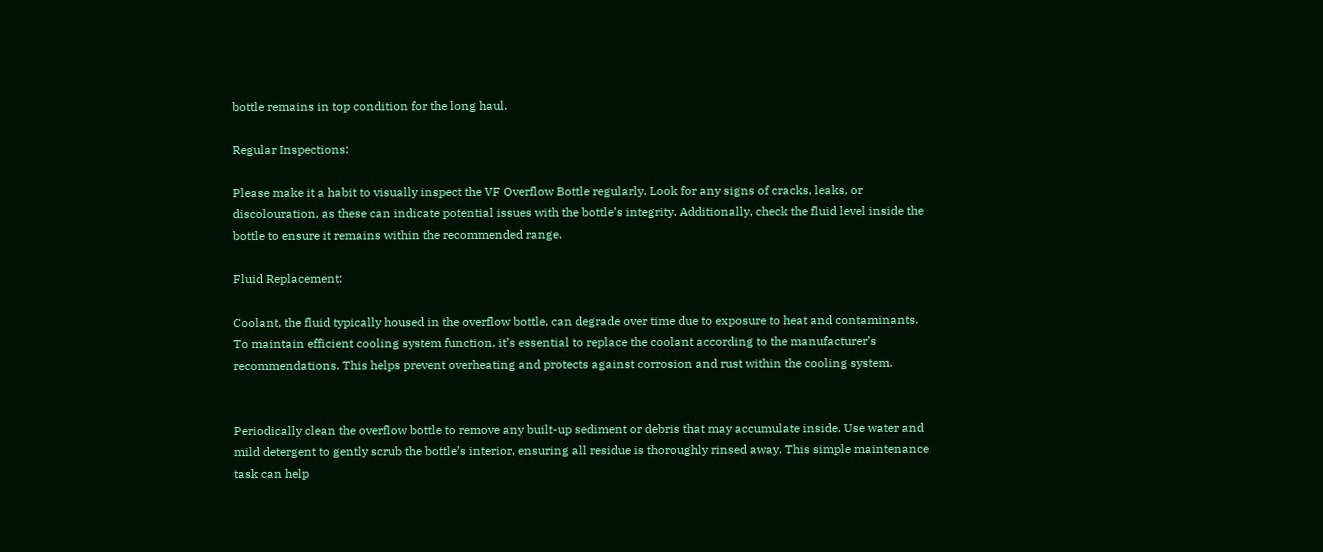bottle remains in top condition for the long haul.

Regular Inspections:

Please make it a habit to visually inspect the VF Overflow Bottle regularly. Look for any signs of cracks, leaks, or discolouration, as these can indicate potential issues with the bottle’s integrity. Additionally, check the fluid level inside the bottle to ensure it remains within the recommended range.

Fluid Replacement:

Coolant, the fluid typically housed in the overflow bottle, can degrade over time due to exposure to heat and contaminants. To maintain efficient cooling system function, it’s essential to replace the coolant according to the manufacturer’s recommendations. This helps prevent overheating and protects against corrosion and rust within the cooling system.


Periodically clean the overflow bottle to remove any built-up sediment or debris that may accumulate inside. Use water and mild detergent to gently scrub the bottle’s interior, ensuring all residue is thoroughly rinsed away. This simple maintenance task can help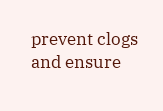prevent clogs and ensure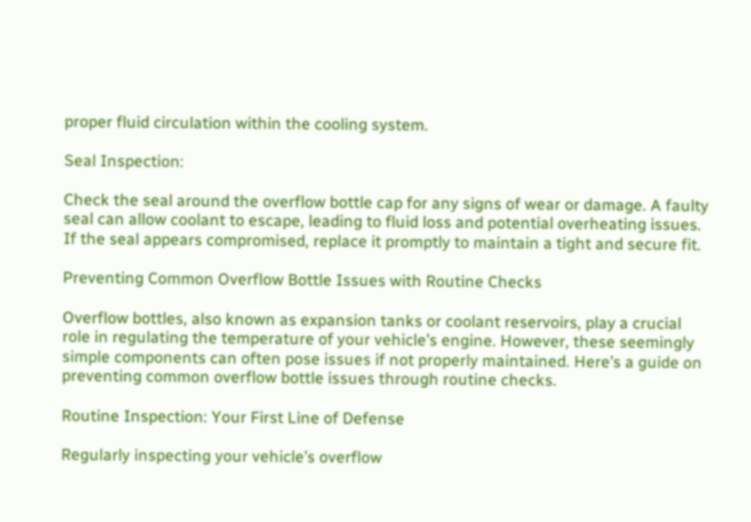proper fluid circulation within the cooling system.

Seal Inspection:

Check the seal around the overflow bottle cap for any signs of wear or damage. A faulty seal can allow coolant to escape, leading to fluid loss and potential overheating issues. If the seal appears compromised, replace it promptly to maintain a tight and secure fit.

Preventing Common Overflow Bottle Issues with Routine Checks

Overflow bottles, also known as expansion tanks or coolant reservoirs, play a crucial role in regulating the temperature of your vehicle’s engine. However, these seemingly simple components can often pose issues if not properly maintained. Here’s a guide on preventing common overflow bottle issues through routine checks.

Routine Inspection: Your First Line of Defense

Regularly inspecting your vehicle’s overflow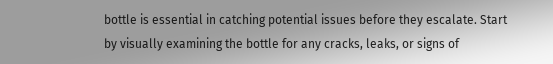bottle is essential in catching potential issues before they escalate. Start by visually examining the bottle for any cracks, leaks, or signs of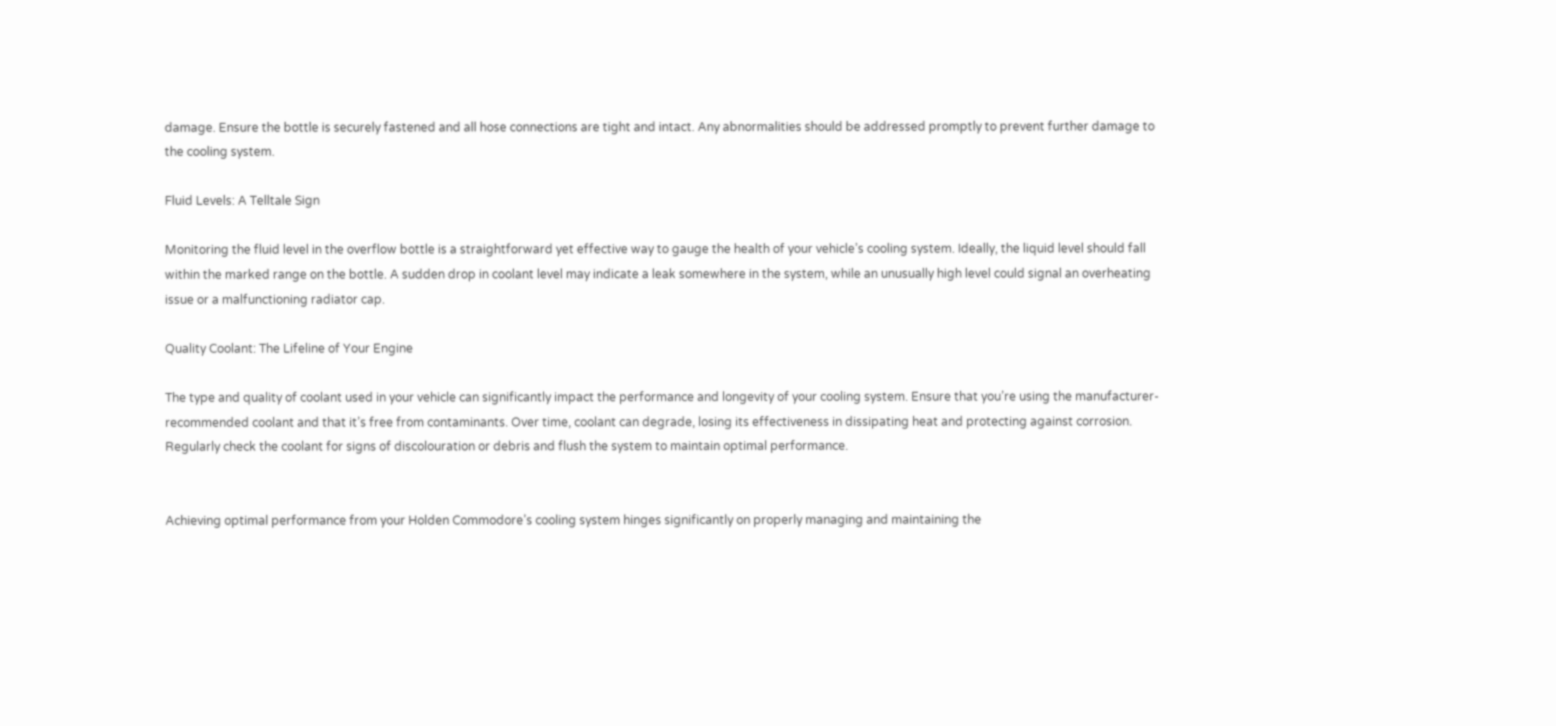damage. Ensure the bottle is securely fastened and all hose connections are tight and intact. Any abnormalities should be addressed promptly to prevent further damage to the cooling system.

Fluid Levels: A Telltale Sign

Monitoring the fluid level in the overflow bottle is a straightforward yet effective way to gauge the health of your vehicle’s cooling system. Ideally, the liquid level should fall within the marked range on the bottle. A sudden drop in coolant level may indicate a leak somewhere in the system, while an unusually high level could signal an overheating issue or a malfunctioning radiator cap.

Quality Coolant: The Lifeline of Your Engine

The type and quality of coolant used in your vehicle can significantly impact the performance and longevity of your cooling system. Ensure that you’re using the manufacturer-recommended coolant and that it’s free from contaminants. Over time, coolant can degrade, losing its effectiveness in dissipating heat and protecting against corrosion. Regularly check the coolant for signs of discolouration or debris and flush the system to maintain optimal performance.


Achieving optimal performance from your Holden Commodore’s cooling system hinges significantly on properly managing and maintaining the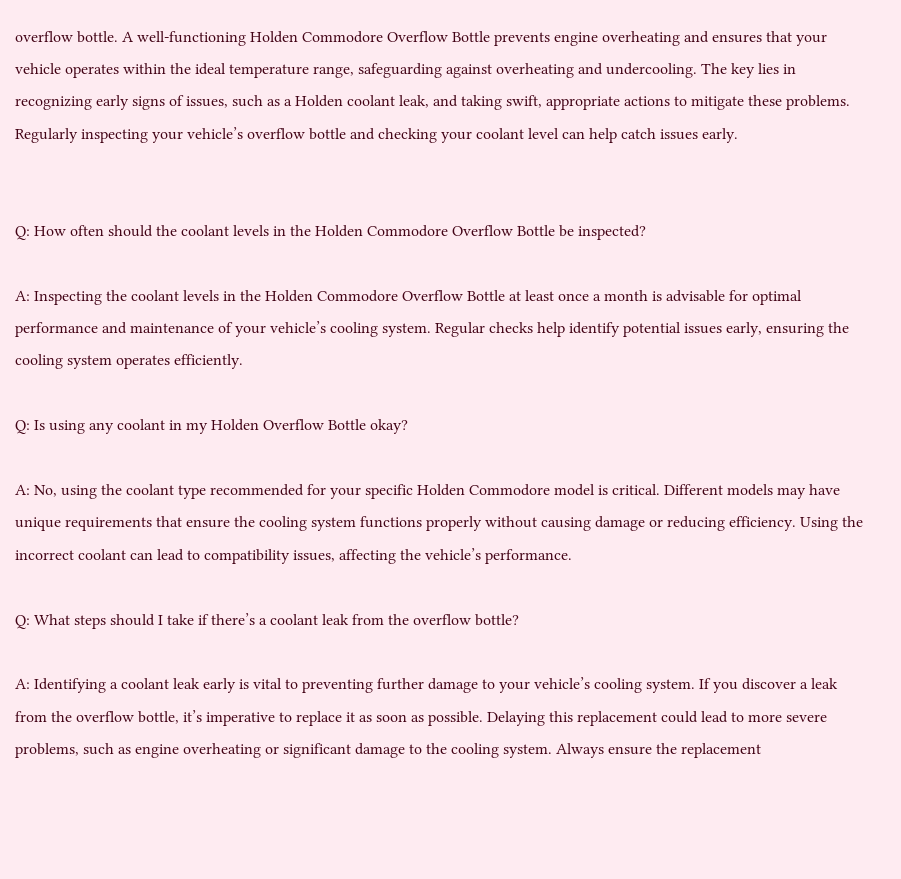overflow bottle. A well-functioning Holden Commodore Overflow Bottle prevents engine overheating and ensures that your vehicle operates within the ideal temperature range, safeguarding against overheating and undercooling. The key lies in recognizing early signs of issues, such as a Holden coolant leak, and taking swift, appropriate actions to mitigate these problems. Regularly inspecting your vehicle’s overflow bottle and checking your coolant level can help catch issues early.


Q: How often should the coolant levels in the Holden Commodore Overflow Bottle be inspected?

A: Inspecting the coolant levels in the Holden Commodore Overflow Bottle at least once a month is advisable for optimal performance and maintenance of your vehicle’s cooling system. Regular checks help identify potential issues early, ensuring the cooling system operates efficiently.

Q: Is using any coolant in my Holden Overflow Bottle okay?

A: No, using the coolant type recommended for your specific Holden Commodore model is critical. Different models may have unique requirements that ensure the cooling system functions properly without causing damage or reducing efficiency. Using the incorrect coolant can lead to compatibility issues, affecting the vehicle’s performance.

Q: What steps should I take if there’s a coolant leak from the overflow bottle?

A: Identifying a coolant leak early is vital to preventing further damage to your vehicle’s cooling system. If you discover a leak from the overflow bottle, it’s imperative to replace it as soon as possible. Delaying this replacement could lead to more severe problems, such as engine overheating or significant damage to the cooling system. Always ensure the replacement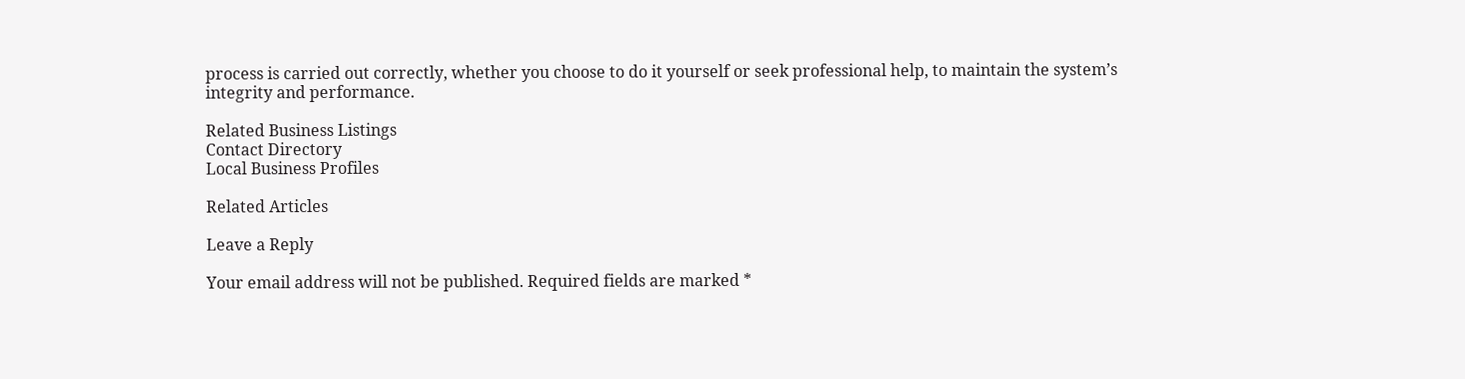process is carried out correctly, whether you choose to do it yourself or seek professional help, to maintain the system’s integrity and performance.

Related Business Listings
Contact Directory
Local Business Profiles

Related Articles

Leave a Reply

Your email address will not be published. Required fields are marked *